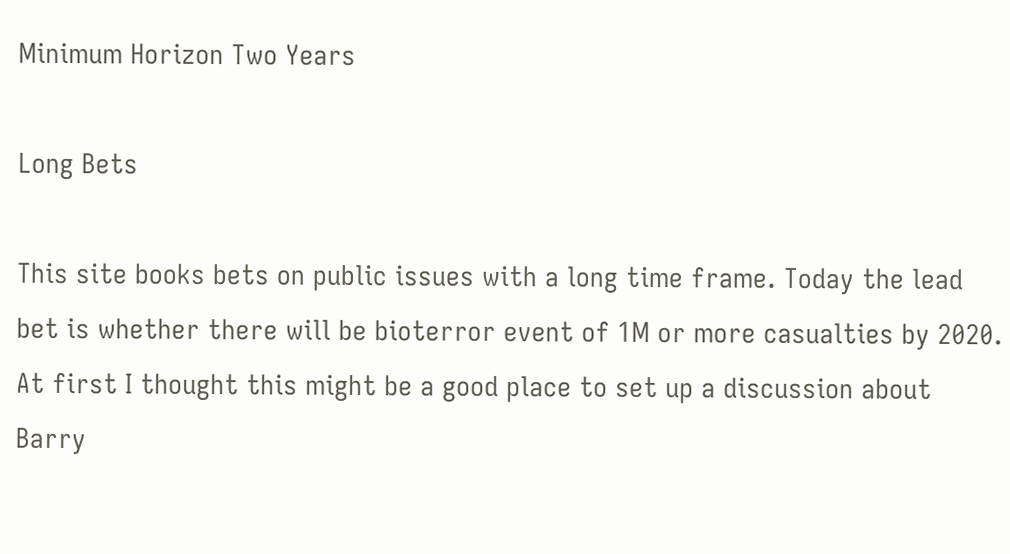Minimum Horizon Two Years

Long Bets

This site books bets on public issues with a long time frame. Today the lead bet is whether there will be bioterror event of 1M or more casualties by 2020. At first I thought this might be a good place to set up a discussion about Barry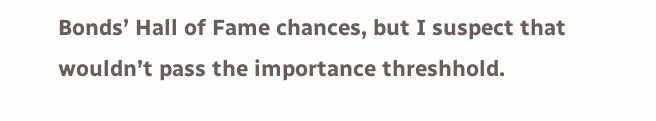Bonds’ Hall of Fame chances, but I suspect that wouldn’t pass the importance threshhold.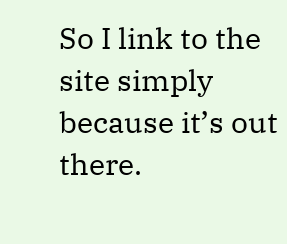So I link to the site simply because it’s out there.